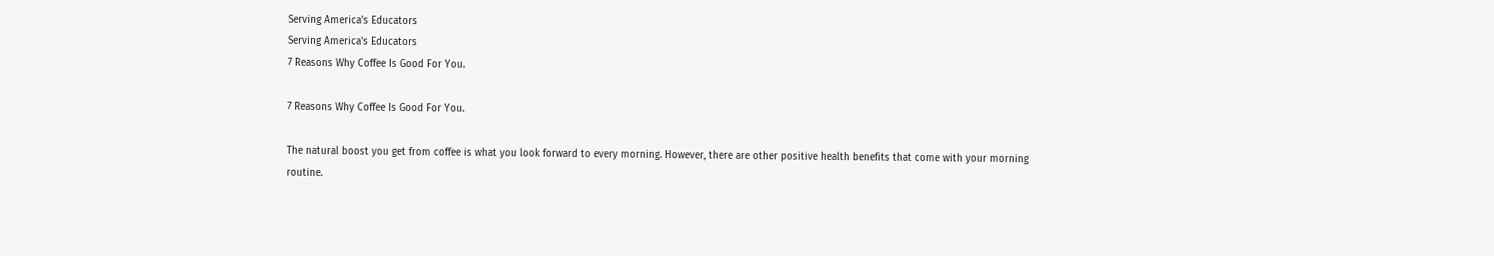Serving America's Educators
Serving America's Educators
7 Reasons Why Coffee Is Good For You.

7 Reasons Why Coffee Is Good For You.

The natural boost you get from coffee is what you look forward to every morning. However, there are other positive health benefits that come with your morning routine.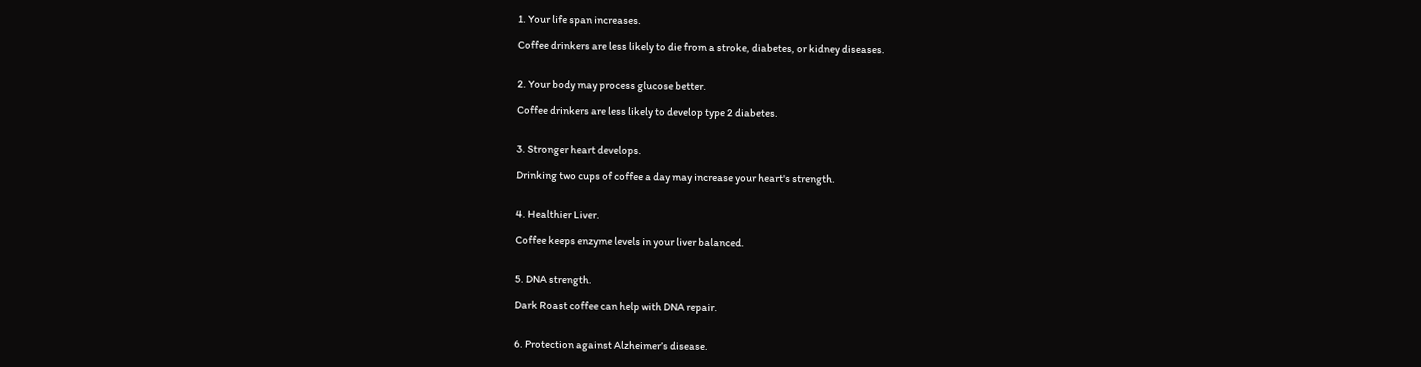1. Your life span increases.

Coffee drinkers are less likely to die from a stroke, diabetes, or kidney diseases.


2. Your body may process glucose better.

Coffee drinkers are less likely to develop type 2 diabetes.


3. Stronger heart develops.

Drinking two cups of coffee a day may increase your heart's strength.


4. Healthier Liver.

Coffee keeps enzyme levels in your liver balanced.


5. DNA strength.

Dark Roast coffee can help with DNA repair.


6. Protection against Alzheimer’s disease.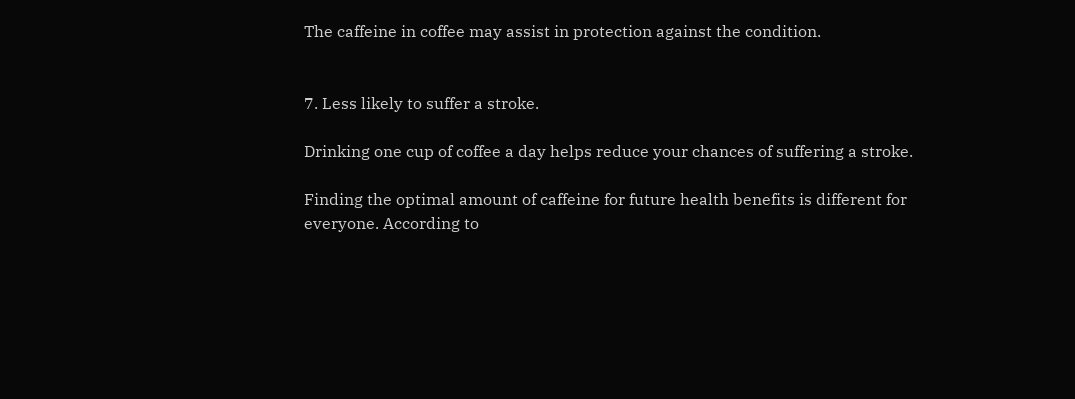The caffeine in coffee may assist in protection against the condition.


7. Less likely to suffer a stroke.

Drinking one cup of coffee a day helps reduce your chances of suffering a stroke.

Finding the optimal amount of caffeine for future health benefits is different for everyone. According to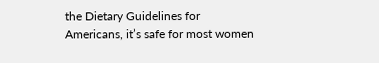the Dietary Guidelines for Americans, it’s safe for most women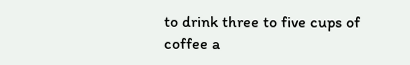to drink three to five cups of coffee a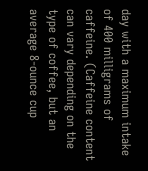day with a maximum intake of 400 milligrams of caffeine. (Caffeine content can vary depending on the type of coffee, but an average 8-ounce cup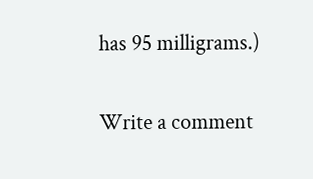has 95 milligrams.)

Write a comment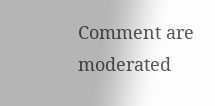Comment are moderated